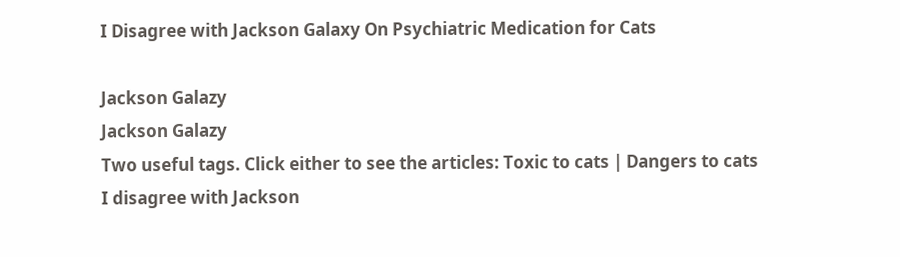I Disagree with Jackson Galaxy On Psychiatric Medication for Cats

Jackson Galazy
Jackson Galazy
Two useful tags. Click either to see the articles: Toxic to cats | Dangers to cats
I disagree with Jackson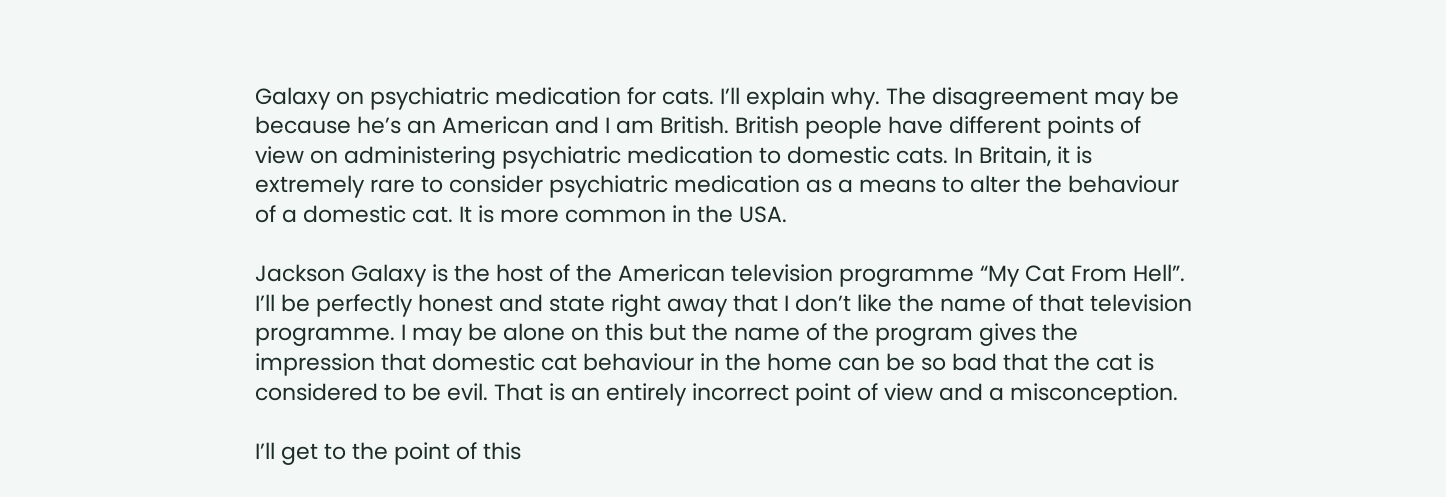Galaxy on psychiatric medication for cats. I’ll explain why. The disagreement may be because he’s an American and I am British. British people have different points of view on administering psychiatric medication to domestic cats. In Britain, it is extremely rare to consider psychiatric medication as a means to alter the behaviour of a domestic cat. It is more common in the USA.

Jackson Galaxy is the host of the American television programme “My Cat From Hell”. I’ll be perfectly honest and state right away that I don’t like the name of that television programme. I may be alone on this but the name of the program gives the impression that domestic cat behaviour in the home can be so bad that the cat is considered to be evil. That is an entirely incorrect point of view and a misconception.

I’ll get to the point of this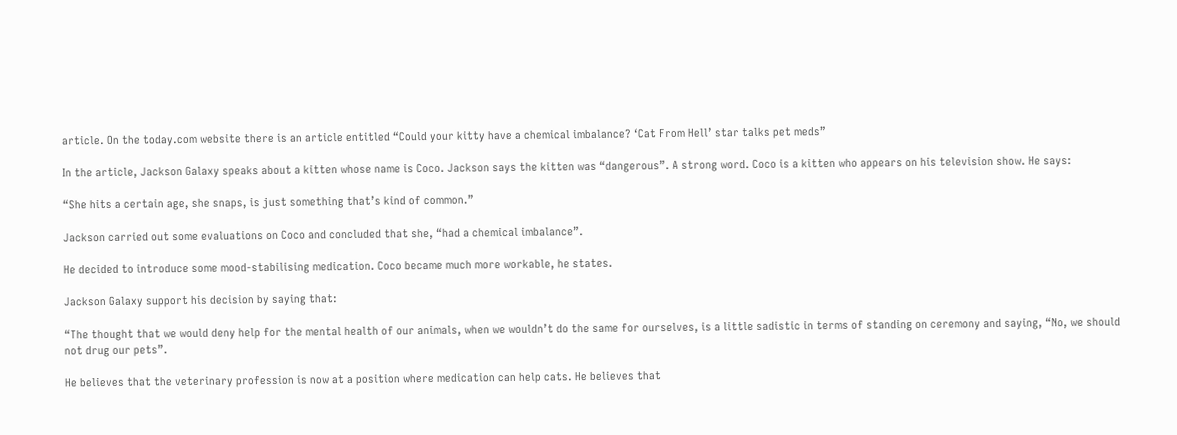article. On the today.com website there is an article entitled “Could your kitty have a chemical imbalance? ‘Cat From Hell’ star talks pet meds”

In the article, Jackson Galaxy speaks about a kitten whose name is Coco. Jackson says the kitten was “dangerous”. A strong word. Coco is a kitten who appears on his television show. He says:

“She hits a certain age, she snaps, is just something that’s kind of common.”

Jackson carried out some evaluations on Coco and concluded that she, “had a chemical imbalance”.

He decided to introduce some mood-stabilising medication. Coco became much more workable, he states.

Jackson Galaxy support his decision by saying that:

“The thought that we would deny help for the mental health of our animals, when we wouldn’t do the same for ourselves, is a little sadistic in terms of standing on ceremony and saying, “No, we should not drug our pets”.

He believes that the veterinary profession is now at a position where medication can help cats. He believes that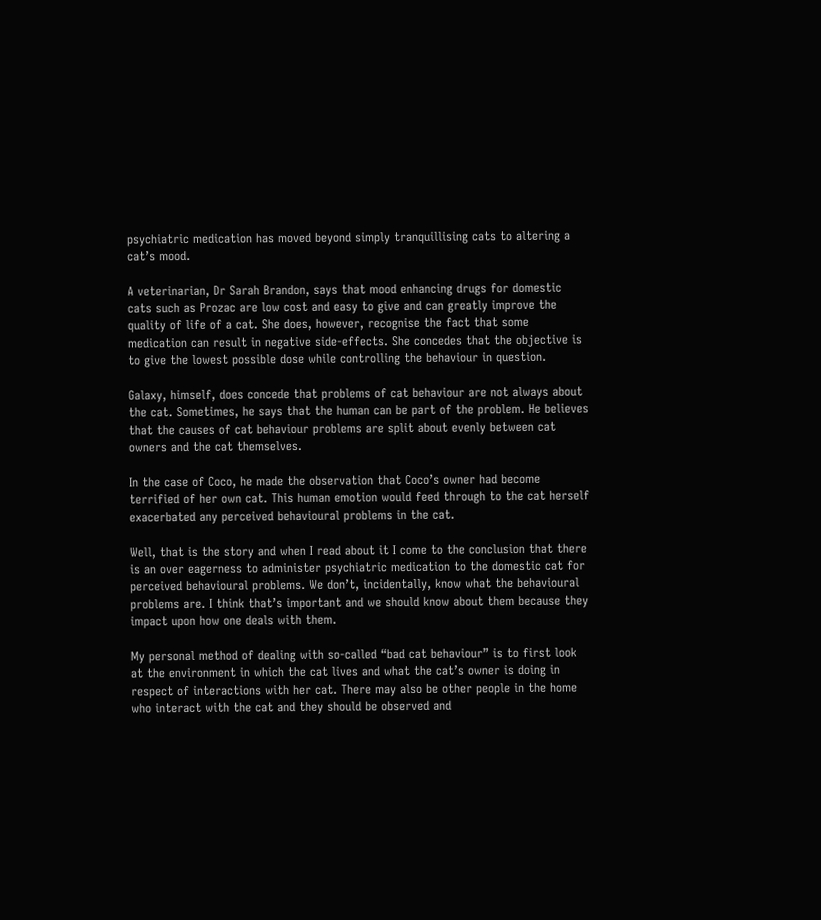psychiatric medication has moved beyond simply tranquillising cats to altering a cat’s mood.

A veterinarian, Dr Sarah Brandon, says that mood enhancing drugs for domestic cats such as Prozac are low cost and easy to give and can greatly improve the quality of life of a cat. She does, however, recognise the fact that some medication can result in negative side-effects. She concedes that the objective is to give the lowest possible dose while controlling the behaviour in question.

Galaxy, himself, does concede that problems of cat behaviour are not always about the cat. Sometimes, he says that the human can be part of the problem. He believes that the causes of cat behaviour problems are split about evenly between cat owners and the cat themselves.

In the case of Coco, he made the observation that Coco’s owner had become terrified of her own cat. This human emotion would feed through to the cat herself exacerbated any perceived behavioural problems in the cat.

Well, that is the story and when I read about it I come to the conclusion that there is an over eagerness to administer psychiatric medication to the domestic cat for perceived behavioural problems. We don’t, incidentally, know what the behavioural problems are. I think that’s important and we should know about them because they impact upon how one deals with them.

My personal method of dealing with so-called “bad cat behaviour” is to first look at the environment in which the cat lives and what the cat’s owner is doing in respect of interactions with her cat. There may also be other people in the home who interact with the cat and they should be observed and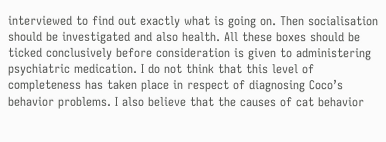interviewed to find out exactly what is going on. Then socialisation should be investigated and also health. All these boxes should be ticked conclusively before consideration is given to administering psychiatric medication. I do not think that this level of completeness has taken place in respect of diagnosing Coco’s behavior problems. I also believe that the causes of cat behavior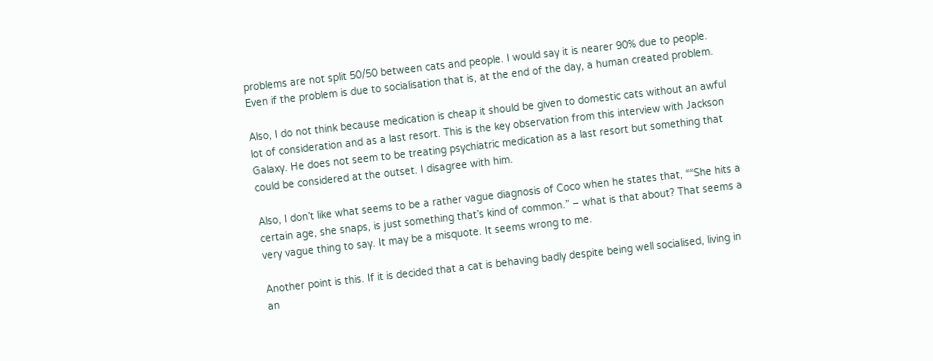problems are not split 50/50 between cats and people. I would say it is nearer 90% due to people. Even if the problem is due to socialisation that is, at the end of the day, a human created problem.

Also, I do not think because medication is cheap it should be given to domestic cats without an awful lot of consideration and as a last resort. This is the key observation from this interview with Jackson Galaxy. He does not seem to be treating psychiatric medication as a last resort but something that could be considered at the outset. I disagree with him.

Also, I don’t like what seems to be a rather vague diagnosis of Coco when he states that, ““She hits a certain age, she snaps, is just something that’s kind of common.” – what is that about? That seems a very vague thing to say. It may be a misquote. It seems wrong to me.

Another point is this. If it is decided that a cat is behaving badly despite being well socialised, living in an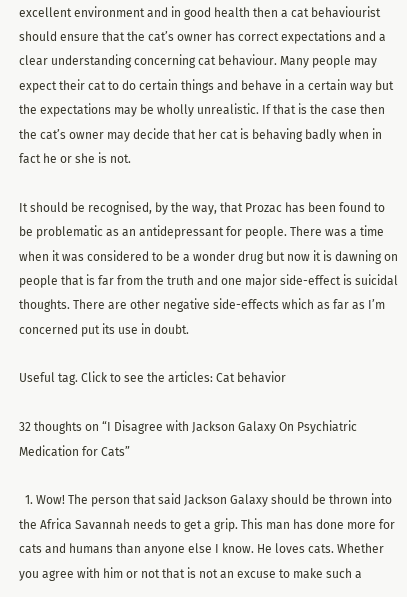excellent environment and in good health then a cat behaviourist should ensure that the cat’s owner has correct expectations and a clear understanding concerning cat behaviour. Many people may expect their cat to do certain things and behave in a certain way but the expectations may be wholly unrealistic. If that is the case then the cat’s owner may decide that her cat is behaving badly when in fact he or she is not.

It should be recognised, by the way, that Prozac has been found to be problematic as an antidepressant for people. There was a time when it was considered to be a wonder drug but now it is dawning on people that is far from the truth and one major side-effect is suicidal thoughts. There are other negative side-effects which as far as I’m concerned put its use in doubt.

Useful tag. Click to see the articles: Cat behavior

32 thoughts on “I Disagree with Jackson Galaxy On Psychiatric Medication for Cats”

  1. Wow! The person that said Jackson Galaxy should be thrown into the Africa Savannah needs to get a grip. This man has done more for cats and humans than anyone else I know. He loves cats. Whether you agree with him or not that is not an excuse to make such a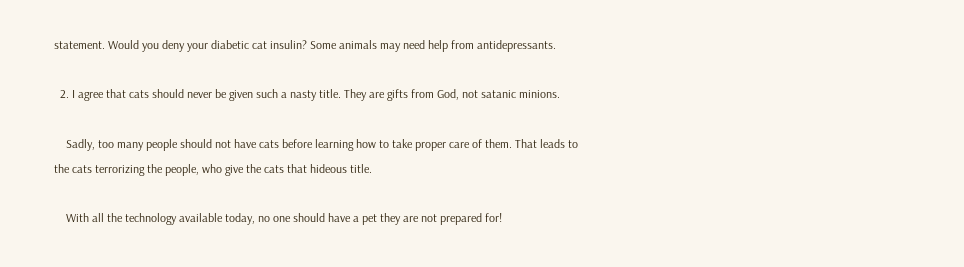statement. Would you deny your diabetic cat insulin? Some animals may need help from antidepressants.

  2. I agree that cats should never be given such a nasty title. They are gifts from God, not satanic minions.

    Sadly, too many people should not have cats before learning how to take proper care of them. That leads to the cats terrorizing the people, who give the cats that hideous title.

    With all the technology available today, no one should have a pet they are not prepared for!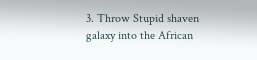3. Throw Stupid shaven galaxy into the African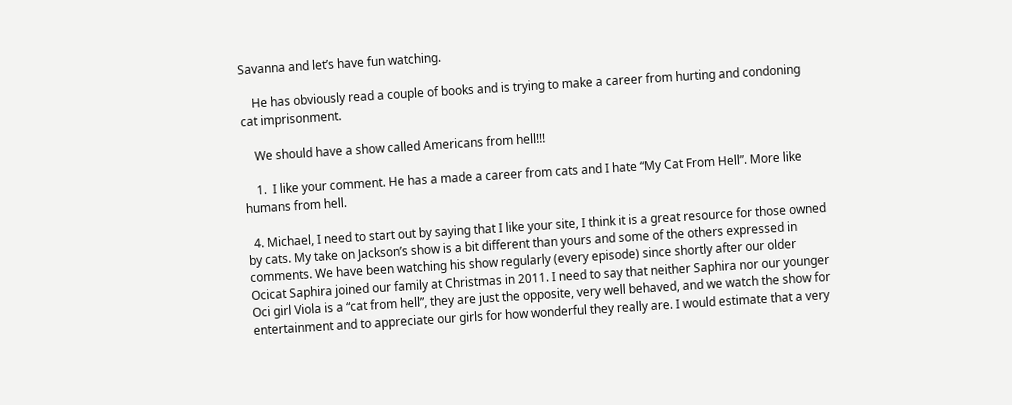Savanna and let’s have fun watching.

    He has obviously read a couple of books and is trying to make a career from hurting and condoning cat imprisonment.

    We should have a show called Americans from hell!!!

    1.  I like your comment. He has a made a career from cats and I hate “My Cat From Hell”. More like humans from hell.

  4. Michael, I need to start out by saying that I like your site, I think it is a great resource for those owned by cats. My take on Jackson’s show is a bit different than yours and some of the others expressed in comments. We have been watching his show regularly (every episode) since shortly after our older Ocicat Saphira joined our family at Christmas in 2011. I need to say that neither Saphira nor our younger Oci girl Viola is a “cat from hell”, they are just the opposite, very well behaved, and we watch the show for entertainment and to appreciate our girls for how wonderful they really are. I would estimate that a very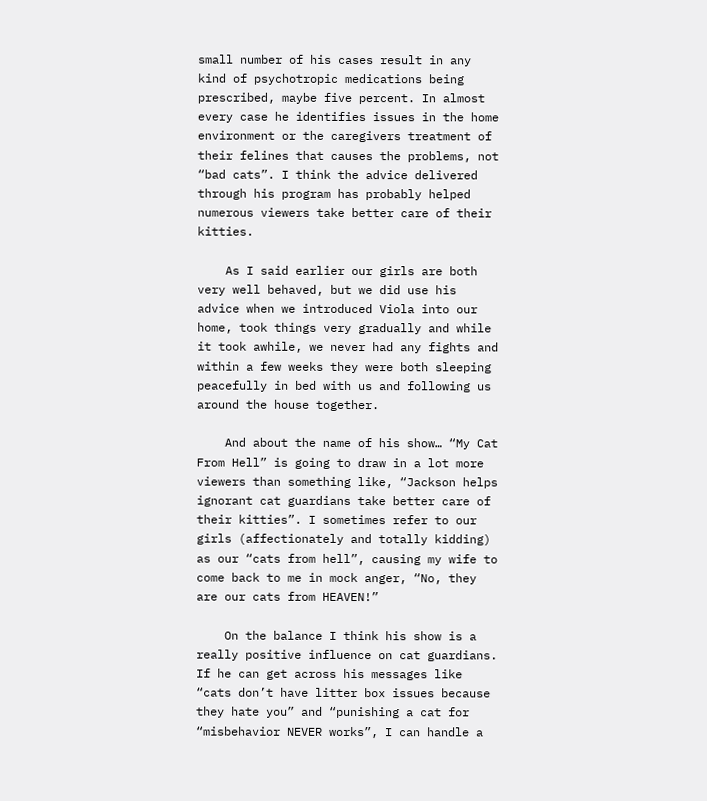small number of his cases result in any kind of psychotropic medications being prescribed, maybe five percent. In almost every case he identifies issues in the home environment or the caregivers treatment of their felines that causes the problems, not “bad cats”. I think the advice delivered through his program has probably helped numerous viewers take better care of their kitties.

    As I said earlier our girls are both very well behaved, but we did use his advice when we introduced Viola into our home, took things very gradually and while it took awhile, we never had any fights and within a few weeks they were both sleeping peacefully in bed with us and following us around the house together.

    And about the name of his show… “My Cat From Hell” is going to draw in a lot more viewers than something like, “Jackson helps ignorant cat guardians take better care of their kitties”. I sometimes refer to our girls (affectionately and totally kidding) as our “cats from hell”, causing my wife to come back to me in mock anger, “No, they are our cats from HEAVEN!”

    On the balance I think his show is a really positive influence on cat guardians. If he can get across his messages like “cats don’t have litter box issues because they hate you” and “punishing a cat for “misbehavior NEVER works”, I can handle a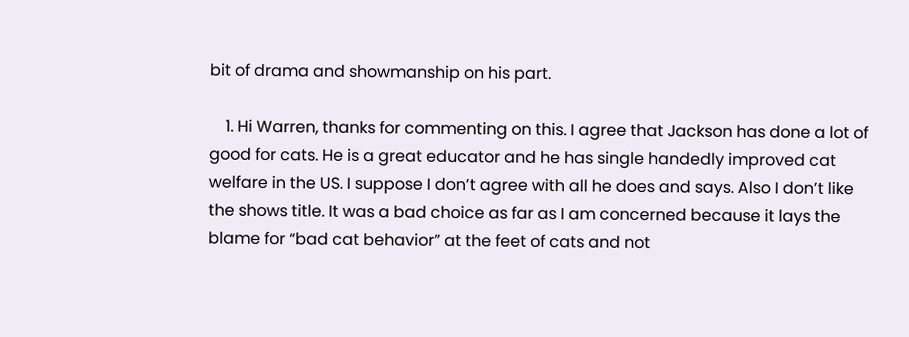bit of drama and showmanship on his part.

    1. Hi Warren, thanks for commenting on this. I agree that Jackson has done a lot of good for cats. He is a great educator and he has single handedly improved cat welfare in the US. I suppose I don’t agree with all he does and says. Also I don’t like the shows title. It was a bad choice as far as I am concerned because it lays the blame for “bad cat behavior” at the feet of cats and not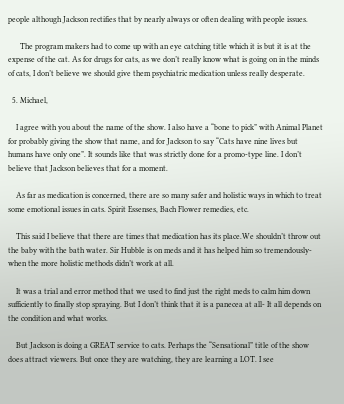people although Jackson rectifies that by nearly always or often dealing with people issues.

      The program makers had to come up with an eye catching title which it is but it is at the expense of the cat. As for drugs for cats, as we don’t really know what is going on in the minds of cats, I don’t believe we should give them psychiatric medication unless really desperate.

  5. Michael,

    I agree with you about the name of the show. I also have a “bone to pick” with Animal Planet for probably giving the show that name, and for Jackson to say “Cats have nine lives but humans have only one”. It sounds like that was strictly done for a promo-type line. I don’t believe that Jackson believes that for a moment.

    As far as medication is concerned, there are so many safer and holistic ways in which to treat some emotional issues in cats. Spirit Essenses, Bach Flower remedies, etc.

    This said I believe that there are times that medication has its place.We shouldn’t throw out the baby with the bath water. Sir Hubble is on meds and it has helped him so tremendously- when the more holistic methods didn’t work at all.

    It was a trial and error method that we used to find just the right meds to calm him down sufficiently to finally stop spraying. But I don’t think that it is a panecea at all- It all depends on the condition and what works.

    But Jackson is doing a GREAT service to cats. Perhaps the “Sensational” title of the show does attract viewers. But once they are watching, they are learning a LOT. I see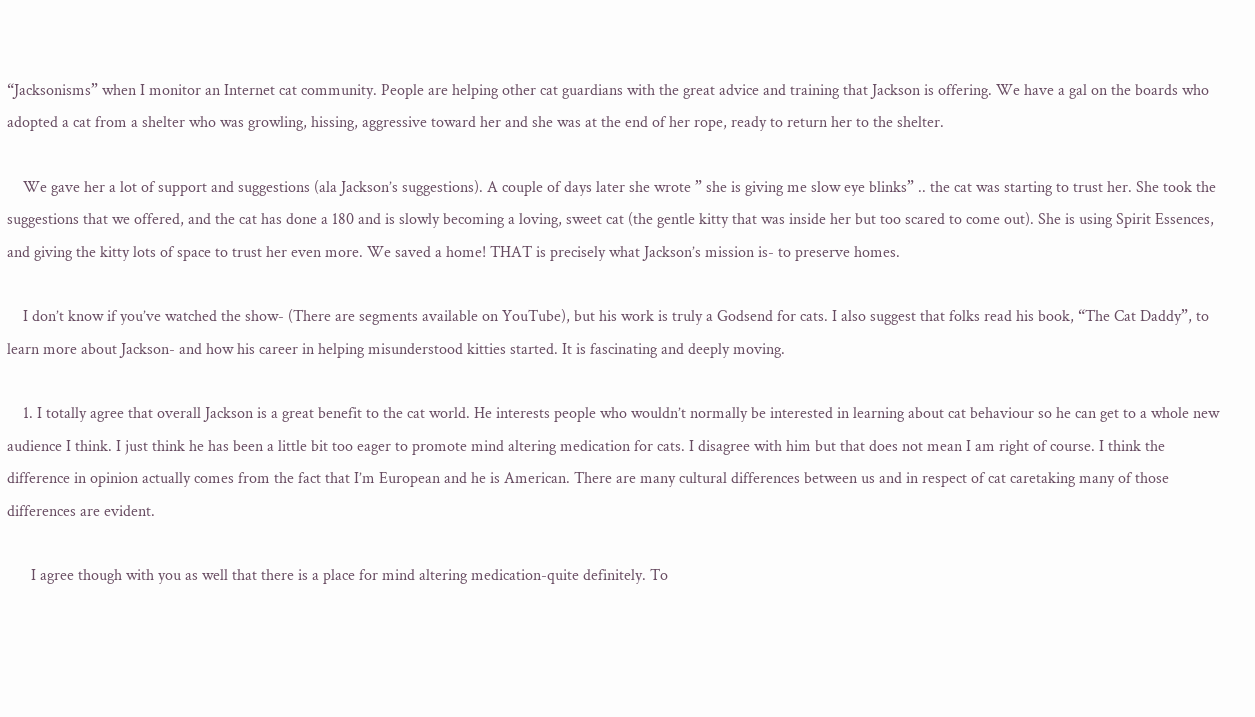“Jacksonisms” when I monitor an Internet cat community. People are helping other cat guardians with the great advice and training that Jackson is offering. We have a gal on the boards who adopted a cat from a shelter who was growling, hissing, aggressive toward her and she was at the end of her rope, ready to return her to the shelter.

    We gave her a lot of support and suggestions (ala Jackson’s suggestions). A couple of days later she wrote ” she is giving me slow eye blinks” .. the cat was starting to trust her. She took the suggestions that we offered, and the cat has done a 180 and is slowly becoming a loving, sweet cat (the gentle kitty that was inside her but too scared to come out). She is using Spirit Essences, and giving the kitty lots of space to trust her even more. We saved a home! THAT is precisely what Jackson’s mission is- to preserve homes.

    I don’t know if you’ve watched the show- (There are segments available on YouTube), but his work is truly a Godsend for cats. I also suggest that folks read his book, “The Cat Daddy”, to learn more about Jackson- and how his career in helping misunderstood kitties started. It is fascinating and deeply moving.

    1. I totally agree that overall Jackson is a great benefit to the cat world. He interests people who wouldn’t normally be interested in learning about cat behaviour so he can get to a whole new audience I think. I just think he has been a little bit too eager to promote mind altering medication for cats. I disagree with him but that does not mean I am right of course. I think the difference in opinion actually comes from the fact that I’m European and he is American. There are many cultural differences between us and in respect of cat caretaking many of those differences are evident.

      I agree though with you as well that there is a place for mind altering medication-quite definitely. To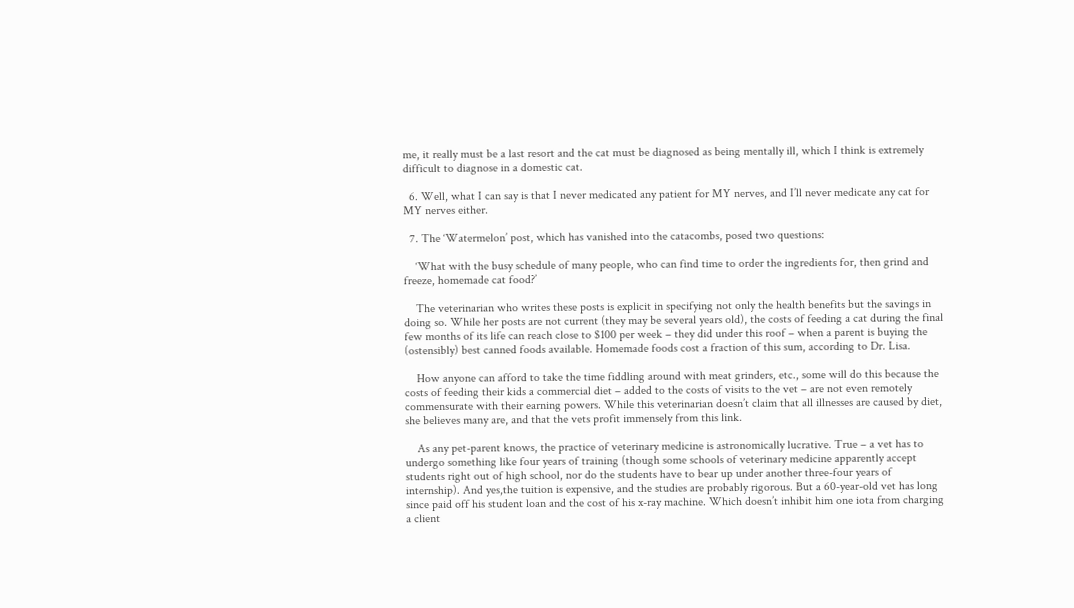me, it really must be a last resort and the cat must be diagnosed as being mentally ill, which I think is extremely difficult to diagnose in a domestic cat.

  6. Well, what I can say is that I never medicated any patient for MY nerves, and I’ll never medicate any cat for MY nerves either.

  7. The ‘Watermelon’ post, which has vanished into the catacombs, posed two questions:

    ‘What with the busy schedule of many people, who can find time to order the ingredients for, then grind and freeze, homemade cat food?’

    The veterinarian who writes these posts is explicit in specifying not only the health benefits but the savings in doing so. While her posts are not current (they may be several years old), the costs of feeding a cat during the final few months of its life can reach close to $100 per week – they did under this roof – when a parent is buying the (ostensibly) best canned foods available. Homemade foods cost a fraction of this sum, according to Dr. Lisa.

    How anyone can afford to take the time fiddling around with meat grinders, etc., some will do this because the costs of feeding their kids a commercial diet – added to the costs of visits to the vet – are not even remotely commensurate with their earning powers. While this veterinarian doesn’t claim that all illnesses are caused by diet, she believes many are, and that the vets profit immensely from this link.

    As any pet-parent knows, the practice of veterinary medicine is astronomically lucrative. True – a vet has to undergo something like four years of training (though some schools of veterinary medicine apparently accept students right out of high school, nor do the students have to bear up under another three-four years of internship). And yes,the tuition is expensive, and the studies are probably rigorous. But a 60-year-old vet has long since paid off his student loan and the cost of his x-ray machine. Which doesn’t inhibit him one iota from charging a client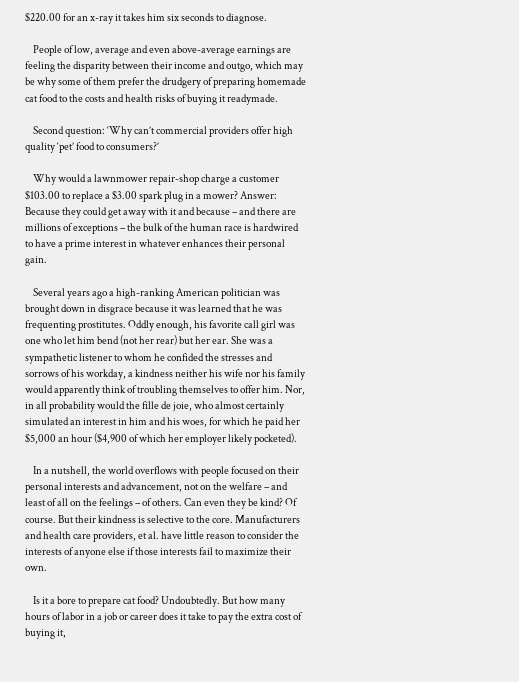$220.00 for an x-ray it takes him six seconds to diagnose.

    People of low, average and even above-average earnings are feeling the disparity between their income and outgo, which may be why some of them prefer the drudgery of preparing homemade cat food to the costs and health risks of buying it readymade.

    Second question: ‘Why can’t commercial providers offer high quality ‘pet’ food to consumers?’

    Why would a lawnmower repair-shop charge a customer $103.00 to replace a $3.00 spark plug in a mower? Answer: Because they could get away with it and because – and there are millions of exceptions – the bulk of the human race is hardwired to have a prime interest in whatever enhances their personal gain.

    Several years ago a high-ranking American politician was brought down in disgrace because it was learned that he was frequenting prostitutes. Oddly enough, his favorite call girl was one who let him bend (not her rear) but her ear. She was a sympathetic listener to whom he confided the stresses and sorrows of his workday, a kindness neither his wife nor his family would apparently think of troubling themselves to offer him. Nor, in all probability would the fille de joie, who almost certainly simulated an interest in him and his woes, for which he paid her $5,000 an hour ($4,900 of which her employer likely pocketed).

    In a nutshell, the world overflows with people focused on their personal interests and advancement, not on the welfare – and least of all on the feelings – of others. Can even they be kind? Of course. But their kindness is selective to the core. Manufacturers and health care providers, et al. have little reason to consider the interests of anyone else if those interests fail to maximize their own.

    Is it a bore to prepare cat food? Undoubtedly. But how many hours of labor in a job or career does it take to pay the extra cost of buying it,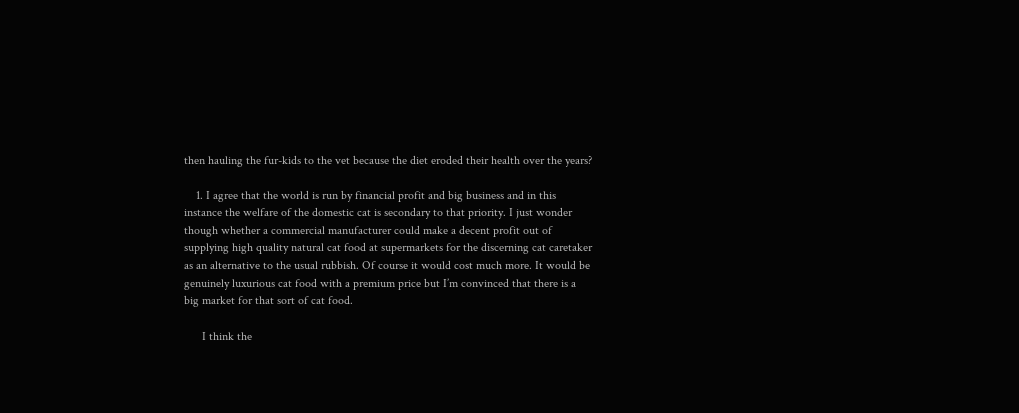then hauling the fur-kids to the vet because the diet eroded their health over the years?

    1. I agree that the world is run by financial profit and big business and in this instance the welfare of the domestic cat is secondary to that priority. I just wonder though whether a commercial manufacturer could make a decent profit out of supplying high quality natural cat food at supermarkets for the discerning cat caretaker as an alternative to the usual rubbish. Of course it would cost much more. It would be genuinely luxurious cat food with a premium price but I’m convinced that there is a big market for that sort of cat food.

      I think the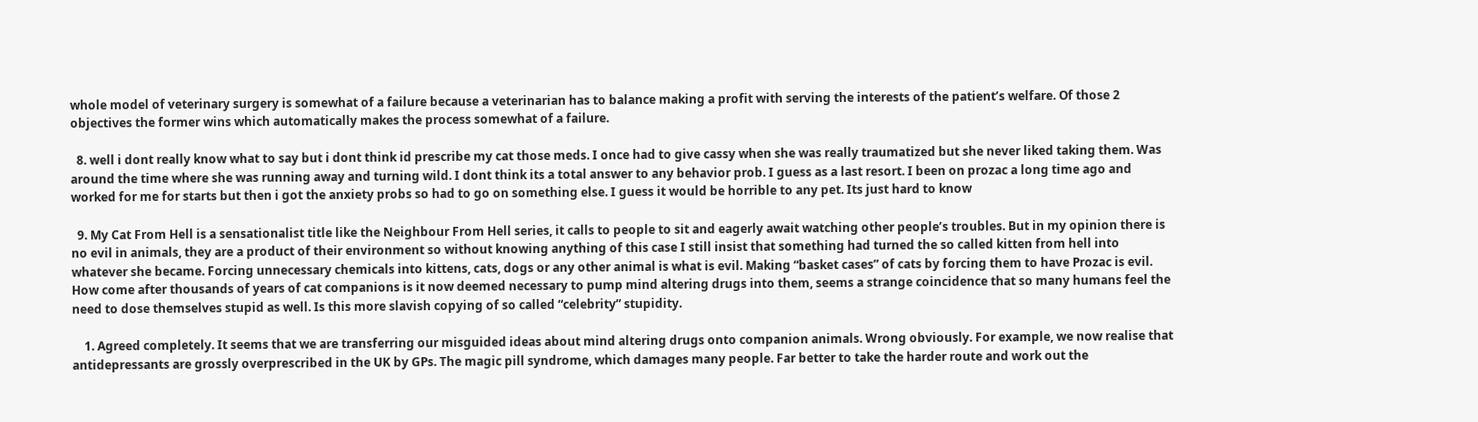whole model of veterinary surgery is somewhat of a failure because a veterinarian has to balance making a profit with serving the interests of the patient’s welfare. Of those 2 objectives the former wins which automatically makes the process somewhat of a failure.

  8. well i dont really know what to say but i dont think id prescribe my cat those meds. I once had to give cassy when she was really traumatized but she never liked taking them. Was around the time where she was running away and turning wild. I dont think its a total answer to any behavior prob. I guess as a last resort. I been on prozac a long time ago and worked for me for starts but then i got the anxiety probs so had to go on something else. I guess it would be horrible to any pet. Its just hard to know

  9. My Cat From Hell is a sensationalist title like the Neighbour From Hell series, it calls to people to sit and eagerly await watching other people’s troubles. But in my opinion there is no evil in animals, they are a product of their environment so without knowing anything of this case I still insist that something had turned the so called kitten from hell into whatever she became. Forcing unnecessary chemicals into kittens, cats, dogs or any other animal is what is evil. Making “basket cases” of cats by forcing them to have Prozac is evil. How come after thousands of years of cat companions is it now deemed necessary to pump mind altering drugs into them, seems a strange coincidence that so many humans feel the need to dose themselves stupid as well. Is this more slavish copying of so called “celebrity” stupidity.

    1. Agreed completely. It seems that we are transferring our misguided ideas about mind altering drugs onto companion animals. Wrong obviously. For example, we now realise that antidepressants are grossly overprescribed in the UK by GPs. The magic pill syndrome, which damages many people. Far better to take the harder route and work out the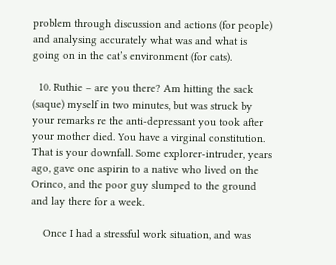problem through discussion and actions (for people) and analysing accurately what was and what is going on in the cat’s environment (for cats).

  10. Ruthie – are you there? Am hitting the sack (saque) myself in two minutes, but was struck by your remarks re the anti-depressant you took after your mother died. You have a virginal constitution. That is your downfall. Some explorer-intruder, years ago, gave one aspirin to a native who lived on the Orinco, and the poor guy slumped to the ground and lay there for a week.

    Once I had a stressful work situation, and was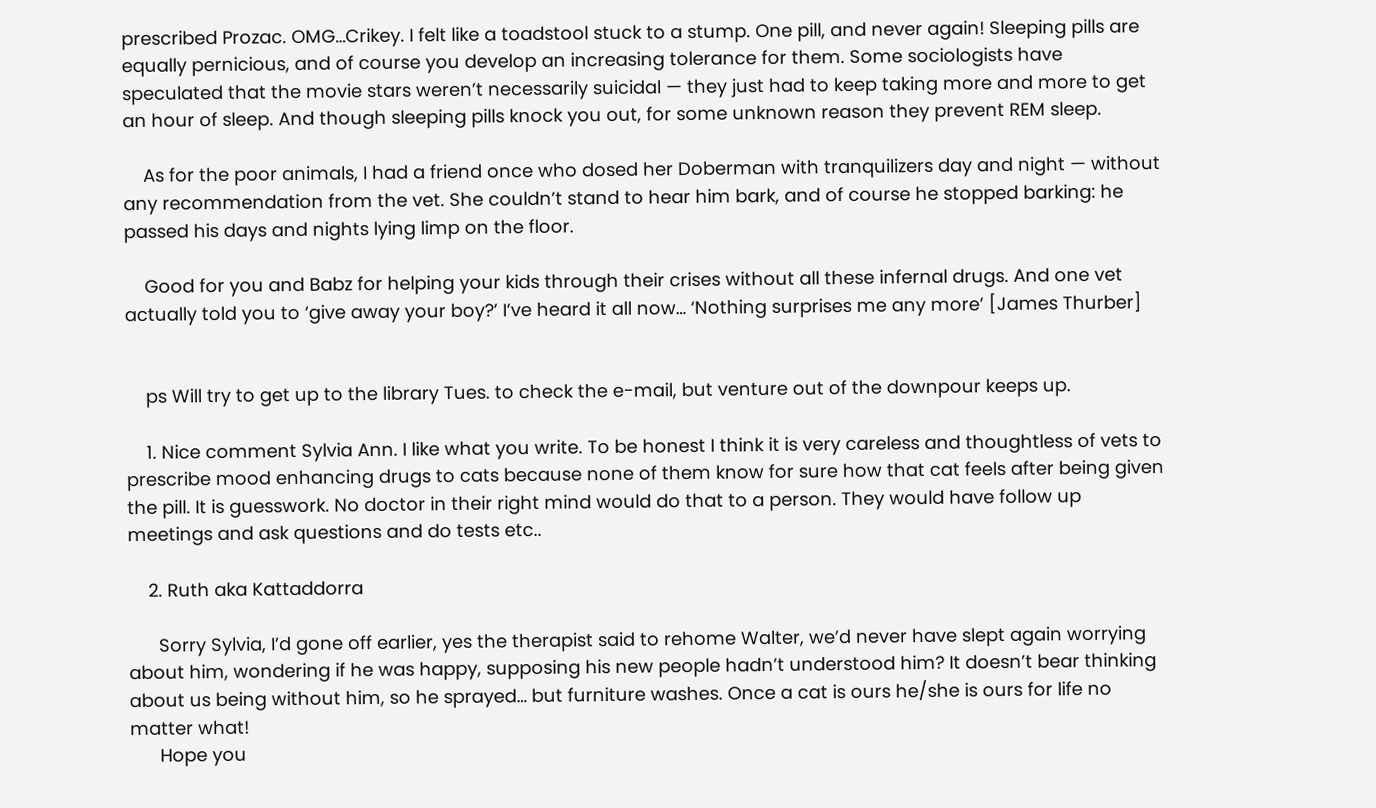prescribed Prozac. OMG…Crikey. I felt like a toadstool stuck to a stump. One pill, and never again! Sleeping pills are equally pernicious, and of course you develop an increasing tolerance for them. Some sociologists have speculated that the movie stars weren’t necessarily suicidal — they just had to keep taking more and more to get an hour of sleep. And though sleeping pills knock you out, for some unknown reason they prevent REM sleep.

    As for the poor animals, I had a friend once who dosed her Doberman with tranquilizers day and night — without any recommendation from the vet. She couldn’t stand to hear him bark, and of course he stopped barking: he passed his days and nights lying limp on the floor.

    Good for you and Babz for helping your kids through their crises without all these infernal drugs. And one vet actually told you to ‘give away your boy?’ I’ve heard it all now… ‘Nothing surprises me any more’ [James Thurber]


    ps Will try to get up to the library Tues. to check the e-mail, but venture out of the downpour keeps up.

    1. Nice comment Sylvia Ann. I like what you write. To be honest I think it is very careless and thoughtless of vets to prescribe mood enhancing drugs to cats because none of them know for sure how that cat feels after being given the pill. It is guesswork. No doctor in their right mind would do that to a person. They would have follow up meetings and ask questions and do tests etc..

    2. Ruth aka Kattaddorra

      Sorry Sylvia, I’d gone off earlier, yes the therapist said to rehome Walter, we’d never have slept again worrying about him, wondering if he was happy, supposing his new people hadn’t understood him? It doesn’t bear thinking about us being without him, so he sprayed… but furniture washes. Once a cat is ours he/she is ours for life no matter what!
      Hope you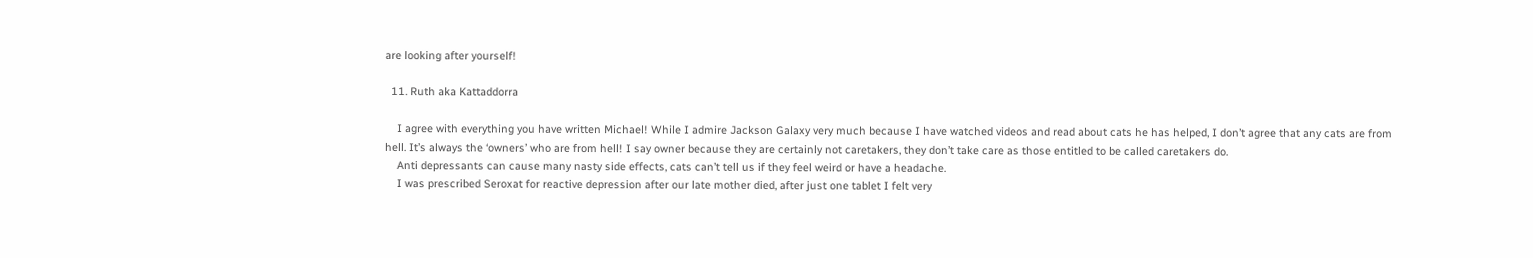are looking after yourself!

  11. Ruth aka Kattaddorra

    I agree with everything you have written Michael! While I admire Jackson Galaxy very much because I have watched videos and read about cats he has helped, I don’t agree that any cats are from hell. It’s always the ‘owners’ who are from hell! I say owner because they are certainly not caretakers, they don’t take care as those entitled to be called caretakers do.
    Anti depressants can cause many nasty side effects, cats can’t tell us if they feel weird or have a headache.
    I was prescribed Seroxat for reactive depression after our late mother died, after just one tablet I felt very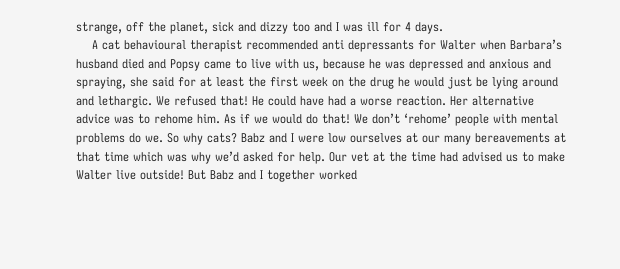strange, off the planet, sick and dizzy too and I was ill for 4 days.
    A cat behavioural therapist recommended anti depressants for Walter when Barbara’s husband died and Popsy came to live with us, because he was depressed and anxious and spraying, she said for at least the first week on the drug he would just be lying around and lethargic. We refused that! He could have had a worse reaction. Her alternative advice was to rehome him. As if we would do that! We don’t ‘rehome’ people with mental problems do we. So why cats? Babz and I were low ourselves at our many bereavements at that time which was why we’d asked for help. Our vet at the time had advised us to make Walter live outside! But Babz and I together worked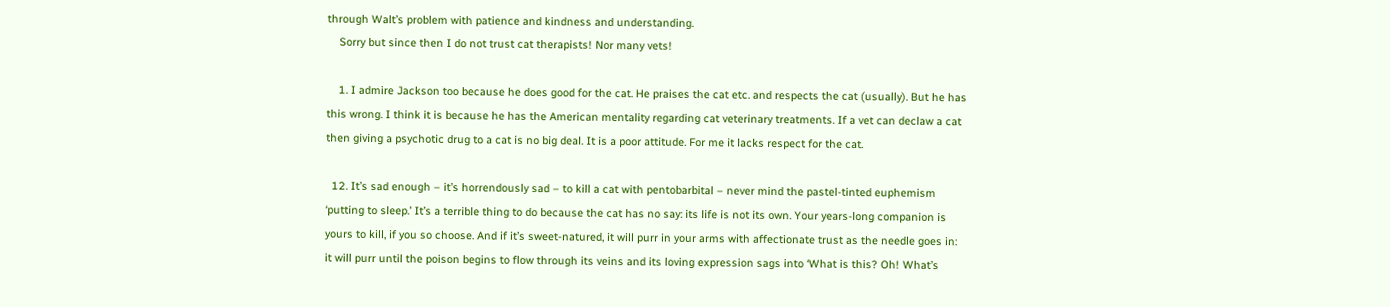through Walt’s problem with patience and kindness and understanding.
    Sorry but since then I do not trust cat therapists! Nor many vets!

    1. I admire Jackson too because he does good for the cat. He praises the cat etc. and respects the cat (usually). But he has this wrong. I think it is because he has the American mentality regarding cat veterinary treatments. If a vet can declaw a cat then giving a psychotic drug to a cat is no big deal. It is a poor attitude. For me it lacks respect for the cat.

  12. It’s sad enough – it’s horrendously sad – to kill a cat with pentobarbital – never mind the pastel-tinted euphemism ‘putting to sleep.’ It’s a terrible thing to do because the cat has no say: its life is not its own. Your years-long companion is yours to kill, if you so choose. And if it’s sweet-natured, it will purr in your arms with affectionate trust as the needle goes in: it will purr until the poison begins to flow through its veins and its loving expression sags into ‘What is this? Oh! What’s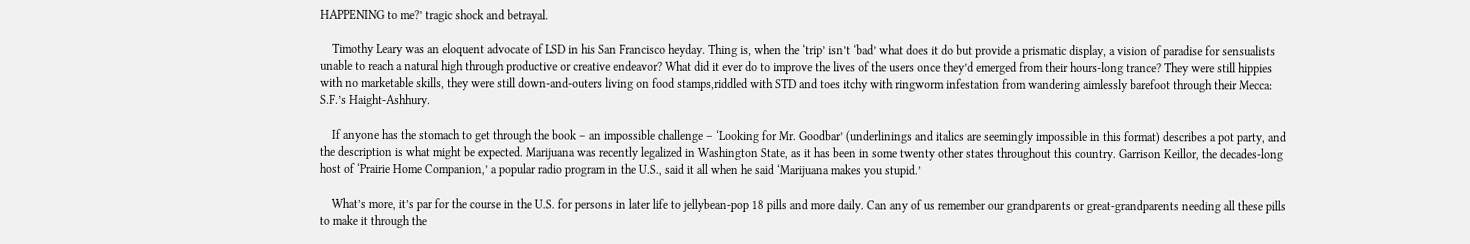HAPPENING to me?’ tragic shock and betrayal.

    Timothy Leary was an eloquent advocate of LSD in his San Francisco heyday. Thing is, when the ‘trip’ isn’t ‘bad’ what does it do but provide a prismatic display, a vision of paradise for sensualists unable to reach a natural high through productive or creative endeavor? What did it ever do to improve the lives of the users once they’d emerged from their hours-long trance? They were still hippies with no marketable skills, they were still down-and-outers living on food stamps,riddled with STD and toes itchy with ringworm infestation from wandering aimlessly barefoot through their Mecca: S.F.’s Haight-Ashhury.

    If anyone has the stomach to get through the book – an impossible challenge – ‘Looking for Mr. Goodbar’ (underlinings and italics are seemingly impossible in this format) describes a pot party, and the description is what might be expected. Marijuana was recently legalized in Washington State, as it has been in some twenty other states throughout this country. Garrison Keillor, the decades-long host of ‘Prairie Home Companion,’ a popular radio program in the U.S., said it all when he said ‘Marijuana makes you stupid.’

    What’s more, it’s par for the course in the U.S. for persons in later life to jellybean-pop 18 pills and more daily. Can any of us remember our grandparents or great-grandparents needing all these pills to make it through the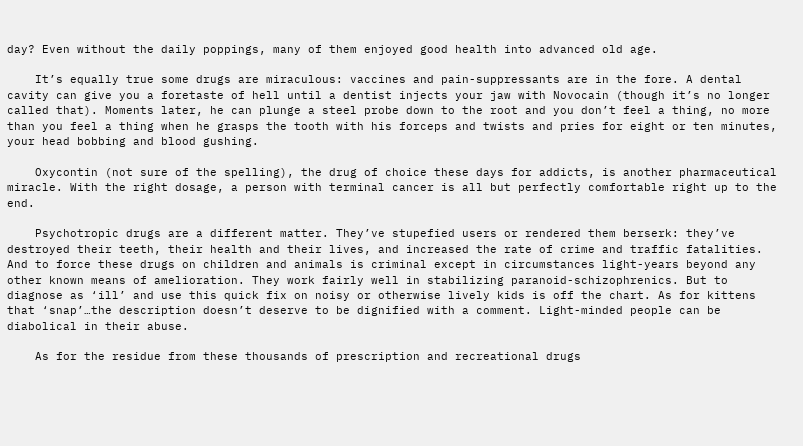day? Even without the daily poppings, many of them enjoyed good health into advanced old age.

    It’s equally true some drugs are miraculous: vaccines and pain-suppressants are in the fore. A dental cavity can give you a foretaste of hell until a dentist injects your jaw with Novocain (though it’s no longer called that). Moments later, he can plunge a steel probe down to the root and you don’t feel a thing, no more than you feel a thing when he grasps the tooth with his forceps and twists and pries for eight or ten minutes, your head bobbing and blood gushing.

    Oxycontin (not sure of the spelling), the drug of choice these days for addicts, is another pharmaceutical miracle. With the right dosage, a person with terminal cancer is all but perfectly comfortable right up to the end.

    Psychotropic drugs are a different matter. They’ve stupefied users or rendered them berserk: they’ve destroyed their teeth, their health and their lives, and increased the rate of crime and traffic fatalities. And to force these drugs on children and animals is criminal except in circumstances light-years beyond any other known means of amelioration. They work fairly well in stabilizing paranoid-schizophrenics. But to diagnose as ‘ill’ and use this quick fix on noisy or otherwise lively kids is off the chart. As for kittens that ‘snap’…the description doesn’t deserve to be dignified with a comment. Light-minded people can be diabolical in their abuse.

    As for the residue from these thousands of prescription and recreational drugs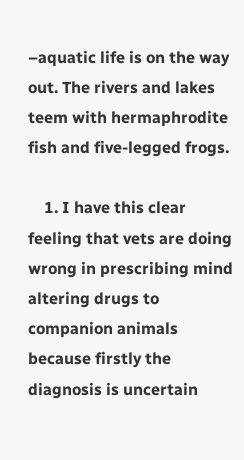–aquatic life is on the way out. The rivers and lakes teem with hermaphrodite fish and five-legged frogs.

    1. I have this clear feeling that vets are doing wrong in prescribing mind altering drugs to companion animals because firstly the diagnosis is uncertain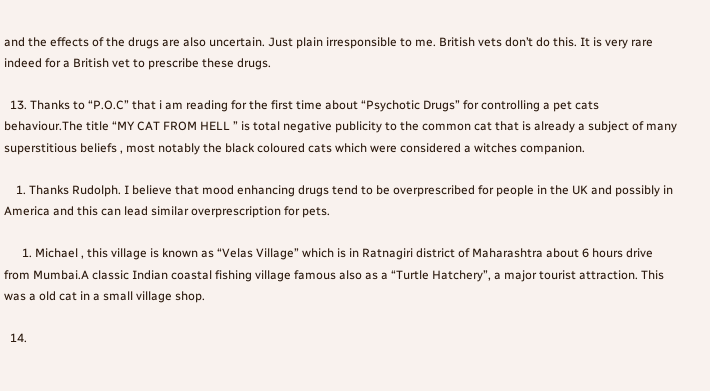and the effects of the drugs are also uncertain. Just plain irresponsible to me. British vets don’t do this. It is very rare indeed for a British vet to prescribe these drugs.

  13. Thanks to “P.O.C” that i am reading for the first time about “Psychotic Drugs” for controlling a pet cats behaviour.The title “MY CAT FROM HELL ” is total negative publicity to the common cat that is already a subject of many superstitious beliefs , most notably the black coloured cats which were considered a witches companion.

    1. Thanks Rudolph. I believe that mood enhancing drugs tend to be overprescribed for people in the UK and possibly in America and this can lead similar overprescription for pets.

      1. Michael , this village is known as “Velas Village” which is in Ratnagiri district of Maharashtra about 6 hours drive from Mumbai.A classic Indian coastal fishing village famous also as a “Turtle Hatchery”, a major tourist attraction. This was a old cat in a small village shop.

  14.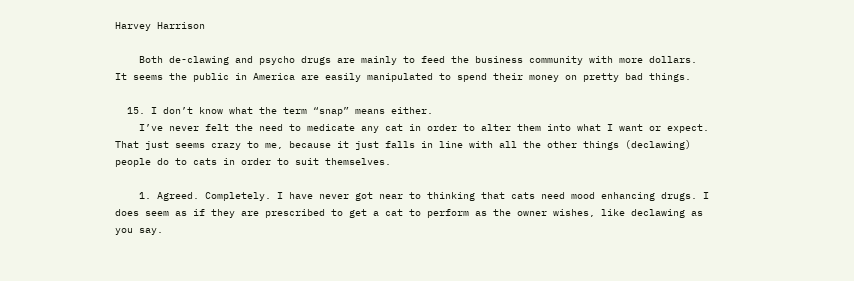Harvey Harrison

    Both de-clawing and psycho drugs are mainly to feed the business community with more dollars. It seems the public in America are easily manipulated to spend their money on pretty bad things.

  15. I don’t know what the term “snap” means either.
    I’ve never felt the need to medicate any cat in order to alter them into what I want or expect. That just seems crazy to me, because it just falls in line with all the other things (declawing) people do to cats in order to suit themselves.

    1. Agreed. Completely. I have never got near to thinking that cats need mood enhancing drugs. I does seem as if they are prescribed to get a cat to perform as the owner wishes, like declawing as you say.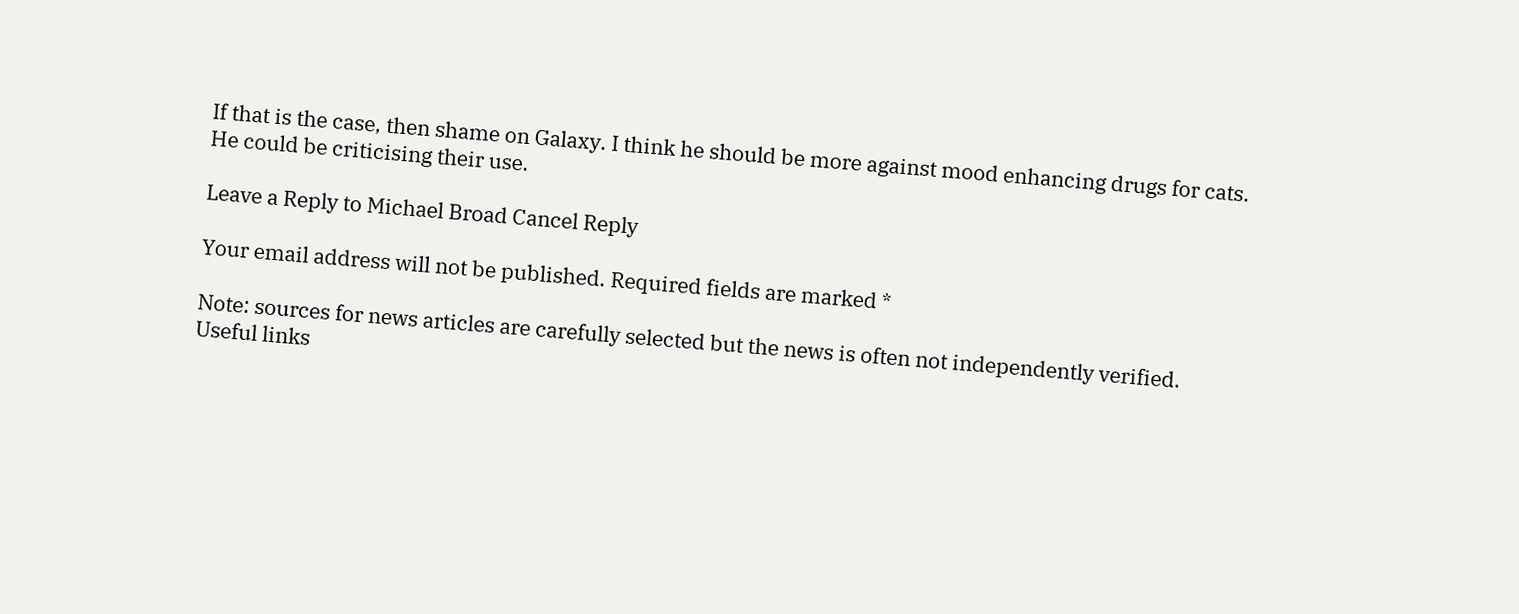If that is the case, then shame on Galaxy. I think he should be more against mood enhancing drugs for cats. He could be criticising their use.

Leave a Reply to Michael Broad Cancel Reply

Your email address will not be published. Required fields are marked *

Note: sources for news articles are carefully selected but the news is often not independently verified.
Useful links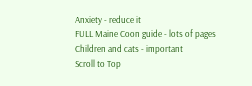Anxiety - reduce it
FULL Maine Coon guide - lots of pages
Children and cats - important
Scroll to Top